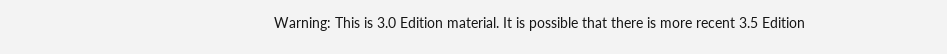Warning: This is 3.0 Edition material. It is possible that there is more recent 3.5 Edition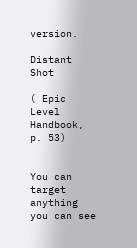version.

Distant Shot

( Epic Level Handbook, p. 53)


You can target anything you can see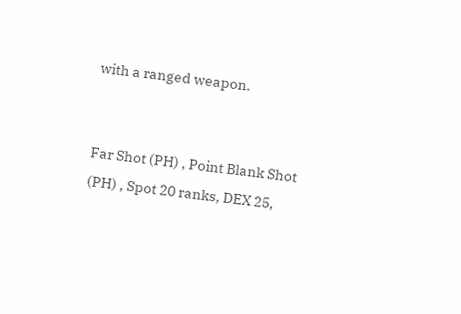with a ranged weapon.


Far Shot (PH) , Point Blank Shot (PH) , Spot 20 ranks, DEX 25,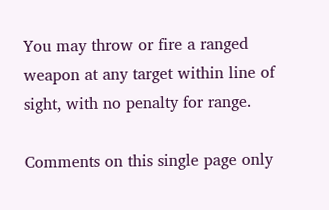You may throw or fire a ranged weapon at any target within line of sight, with no penalty for range.

Comments on this single page only